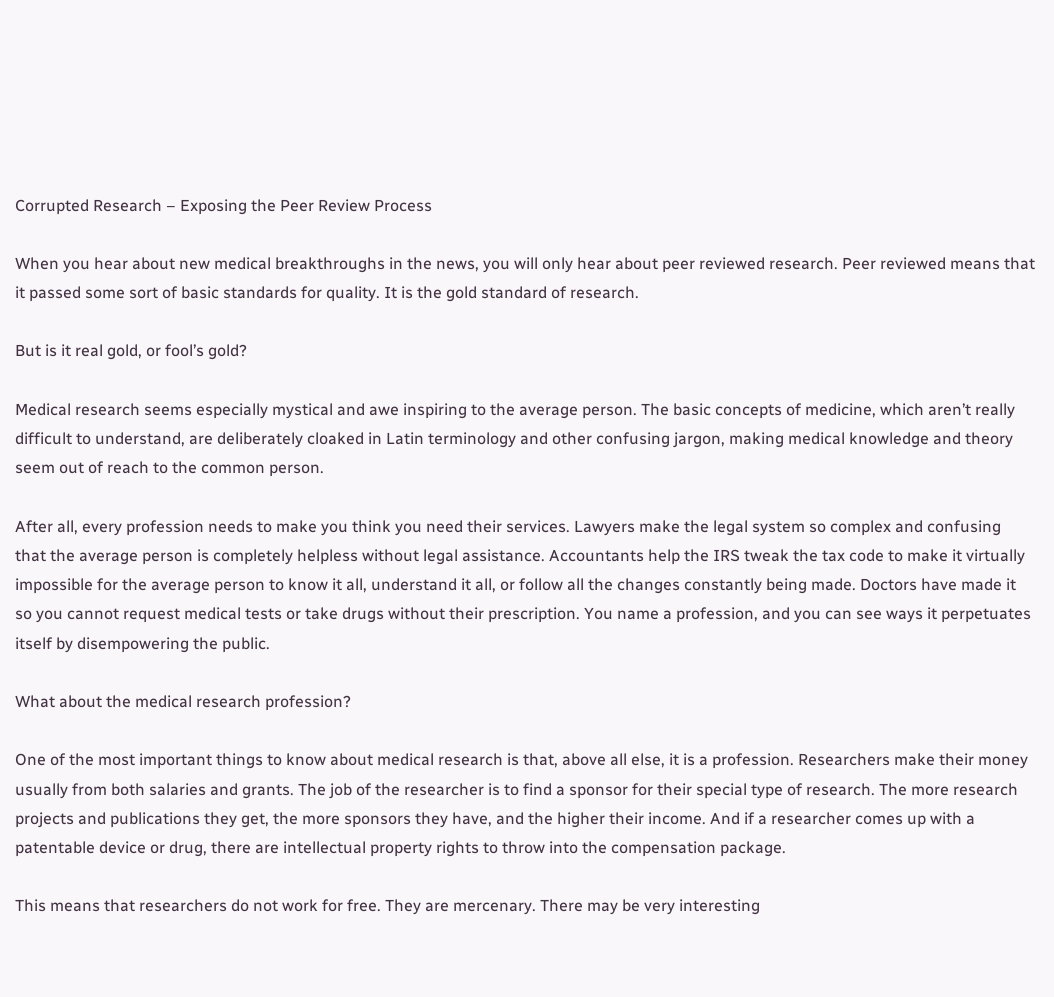Corrupted Research – Exposing the Peer Review Process

When you hear about new medical breakthroughs in the news, you will only hear about peer reviewed research. Peer reviewed means that it passed some sort of basic standards for quality. It is the gold standard of research.

But is it real gold, or fool’s gold?

Medical research seems especially mystical and awe inspiring to the average person. The basic concepts of medicine, which aren’t really difficult to understand, are deliberately cloaked in Latin terminology and other confusing jargon, making medical knowledge and theory seem out of reach to the common person.

After all, every profession needs to make you think you need their services. Lawyers make the legal system so complex and confusing that the average person is completely helpless without legal assistance. Accountants help the IRS tweak the tax code to make it virtually impossible for the average person to know it all, understand it all, or follow all the changes constantly being made. Doctors have made it so you cannot request medical tests or take drugs without their prescription. You name a profession, and you can see ways it perpetuates itself by disempowering the public.

What about the medical research profession?

One of the most important things to know about medical research is that, above all else, it is a profession. Researchers make their money usually from both salaries and grants. The job of the researcher is to find a sponsor for their special type of research. The more research projects and publications they get, the more sponsors they have, and the higher their income. And if a researcher comes up with a patentable device or drug, there are intellectual property rights to throw into the compensation package.

This means that researchers do not work for free. They are mercenary. There may be very interesting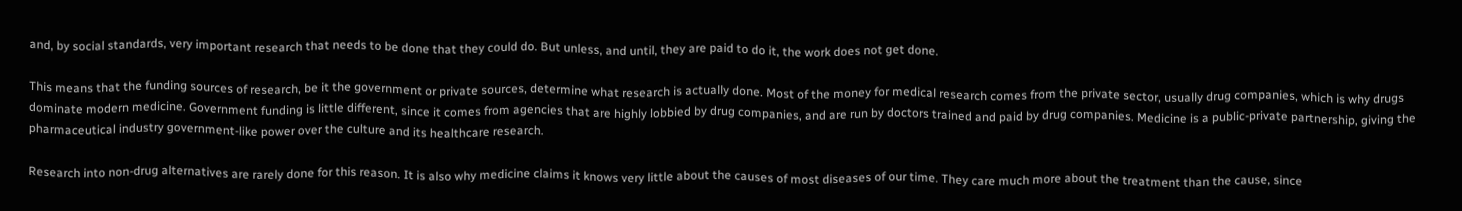and, by social standards, very important research that needs to be done that they could do. But unless, and until, they are paid to do it, the work does not get done.

This means that the funding sources of research, be it the government or private sources, determine what research is actually done. Most of the money for medical research comes from the private sector, usually drug companies, which is why drugs dominate modern medicine. Government funding is little different, since it comes from agencies that are highly lobbied by drug companies, and are run by doctors trained and paid by drug companies. Medicine is a public-private partnership, giving the pharmaceutical industry government-like power over the culture and its healthcare research.

Research into non-drug alternatives are rarely done for this reason. It is also why medicine claims it knows very little about the causes of most diseases of our time. They care much more about the treatment than the cause, since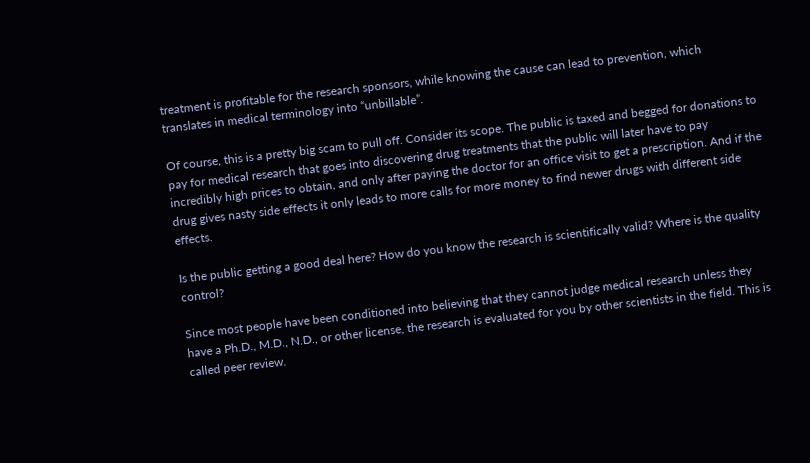treatment is profitable for the research sponsors, while knowing the cause can lead to prevention, which translates in medical terminology into “unbillable”.

Of course, this is a pretty big scam to pull off. Consider its scope. The public is taxed and begged for donations to pay for medical research that goes into discovering drug treatments that the public will later have to pay incredibly high prices to obtain, and only after paying the doctor for an office visit to get a prescription. And if the drug gives nasty side effects it only leads to more calls for more money to find newer drugs with different side effects.

Is the public getting a good deal here? How do you know the research is scientifically valid? Where is the quality control?

Since most people have been conditioned into believing that they cannot judge medical research unless they have a Ph.D., M.D., N.D., or other license, the research is evaluated for you by other scientists in the field. This is called peer review.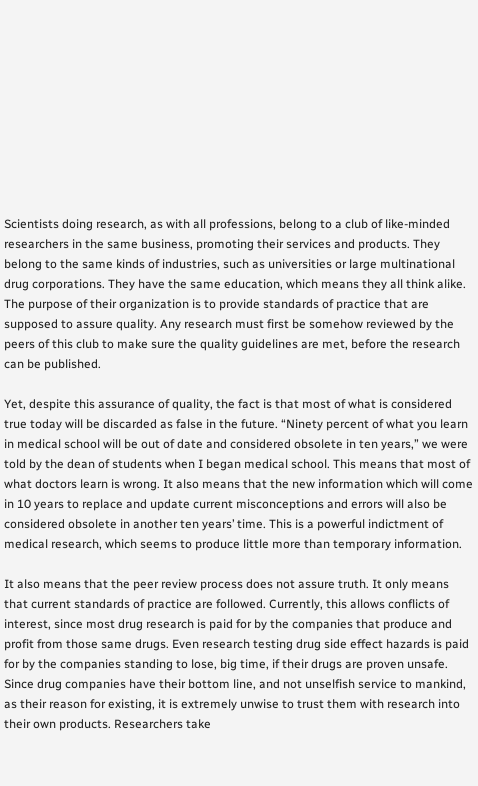Scientists doing research, as with all professions, belong to a club of like-minded researchers in the same business, promoting their services and products. They belong to the same kinds of industries, such as universities or large multinational drug corporations. They have the same education, which means they all think alike. The purpose of their organization is to provide standards of practice that are supposed to assure quality. Any research must first be somehow reviewed by the peers of this club to make sure the quality guidelines are met, before the research can be published.

Yet, despite this assurance of quality, the fact is that most of what is considered true today will be discarded as false in the future. “Ninety percent of what you learn in medical school will be out of date and considered obsolete in ten years,” we were told by the dean of students when I began medical school. This means that most of what doctors learn is wrong. It also means that the new information which will come in 10 years to replace and update current misconceptions and errors will also be considered obsolete in another ten years’ time. This is a powerful indictment of medical research, which seems to produce little more than temporary information.

It also means that the peer review process does not assure truth. It only means that current standards of practice are followed. Currently, this allows conflicts of interest, since most drug research is paid for by the companies that produce and profit from those same drugs. Even research testing drug side effect hazards is paid for by the companies standing to lose, big time, if their drugs are proven unsafe. Since drug companies have their bottom line, and not unselfish service to mankind, as their reason for existing, it is extremely unwise to trust them with research into their own products. Researchers take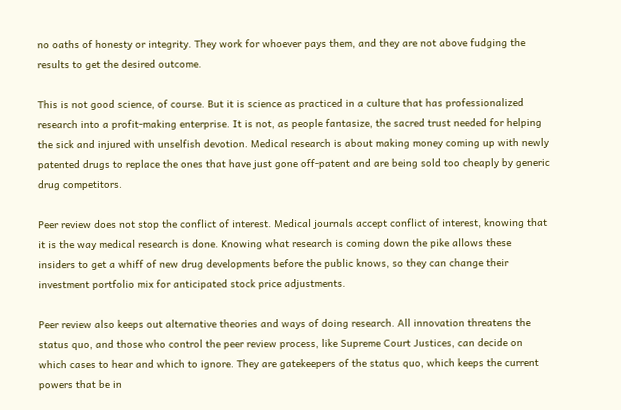no oaths of honesty or integrity. They work for whoever pays them, and they are not above fudging the results to get the desired outcome.

This is not good science, of course. But it is science as practiced in a culture that has professionalized research into a profit-making enterprise. It is not, as people fantasize, the sacred trust needed for helping the sick and injured with unselfish devotion. Medical research is about making money coming up with newly patented drugs to replace the ones that have just gone off-patent and are being sold too cheaply by generic drug competitors.

Peer review does not stop the conflict of interest. Medical journals accept conflict of interest, knowing that it is the way medical research is done. Knowing what research is coming down the pike allows these insiders to get a whiff of new drug developments before the public knows, so they can change their investment portfolio mix for anticipated stock price adjustments.

Peer review also keeps out alternative theories and ways of doing research. All innovation threatens the status quo, and those who control the peer review process, like Supreme Court Justices, can decide on which cases to hear and which to ignore. They are gatekeepers of the status quo, which keeps the current powers that be in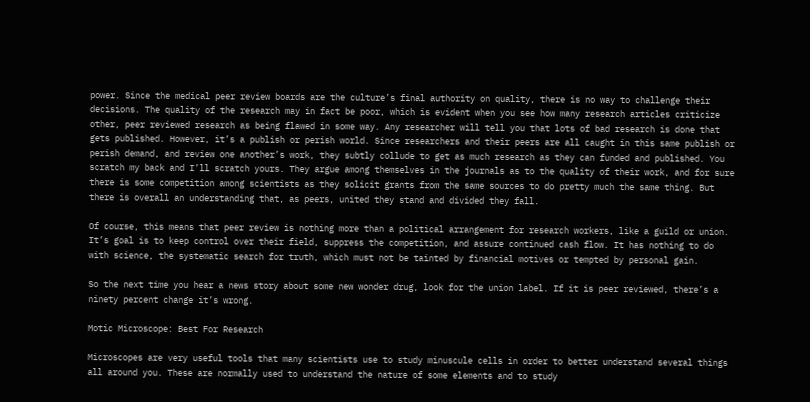power. Since the medical peer review boards are the culture’s final authority on quality, there is no way to challenge their decisions. The quality of the research may in fact be poor, which is evident when you see how many research articles criticize other, peer reviewed research as being flawed in some way. Any researcher will tell you that lots of bad research is done that gets published. However, it’s a publish or perish world. Since researchers and their peers are all caught in this same publish or perish demand, and review one another’s work, they subtly collude to get as much research as they can funded and published. You scratch my back and I’ll scratch yours. They argue among themselves in the journals as to the quality of their work, and for sure there is some competition among scientists as they solicit grants from the same sources to do pretty much the same thing. But there is overall an understanding that, as peers, united they stand and divided they fall.

Of course, this means that peer review is nothing more than a political arrangement for research workers, like a guild or union. It’s goal is to keep control over their field, suppress the competition, and assure continued cash flow. It has nothing to do with science, the systematic search for truth, which must not be tainted by financial motives or tempted by personal gain.

So the next time you hear a news story about some new wonder drug, look for the union label. If it is peer reviewed, there’s a ninety percent change it’s wrong.

Motic Microscope: Best For Research

Microscopes are very useful tools that many scientists use to study minuscule cells in order to better understand several things all around you. These are normally used to understand the nature of some elements and to study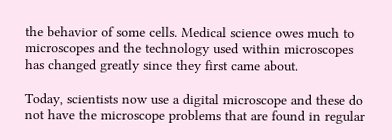the behavior of some cells. Medical science owes much to microscopes and the technology used within microscopes has changed greatly since they first came about.

Today, scientists now use a digital microscope and these do not have the microscope problems that are found in regular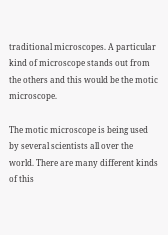traditional microscopes. A particular kind of microscope stands out from the others and this would be the motic microscope.

The motic microscope is being used by several scientists all over the world. There are many different kinds of this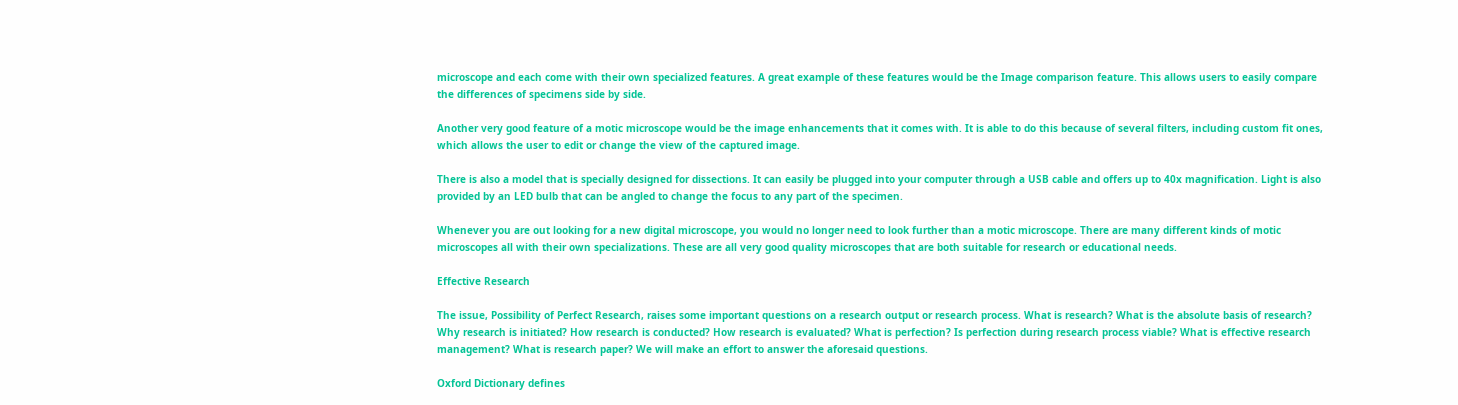microscope and each come with their own specialized features. A great example of these features would be the Image comparison feature. This allows users to easily compare the differences of specimens side by side.

Another very good feature of a motic microscope would be the image enhancements that it comes with. It is able to do this because of several filters, including custom fit ones, which allows the user to edit or change the view of the captured image.

There is also a model that is specially designed for dissections. It can easily be plugged into your computer through a USB cable and offers up to 40x magnification. Light is also provided by an LED bulb that can be angled to change the focus to any part of the specimen.

Whenever you are out looking for a new digital microscope, you would no longer need to look further than a motic microscope. There are many different kinds of motic microscopes all with their own specializations. These are all very good quality microscopes that are both suitable for research or educational needs.

Effective Research

The issue, Possibility of Perfect Research, raises some important questions on a research output or research process. What is research? What is the absolute basis of research? Why research is initiated? How research is conducted? How research is evaluated? What is perfection? Is perfection during research process viable? What is effective research management? What is research paper? We will make an effort to answer the aforesaid questions.

Oxford Dictionary defines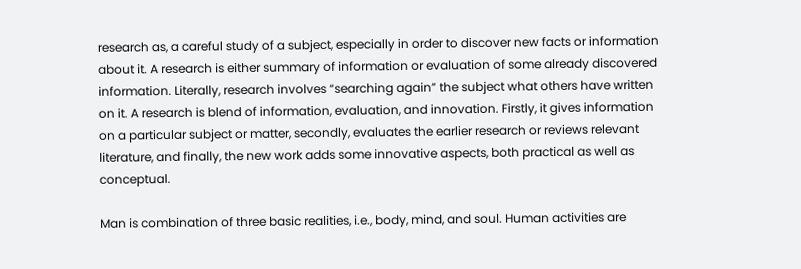research as, a careful study of a subject, especially in order to discover new facts or information about it. A research is either summary of information or evaluation of some already discovered information. Literally, research involves “searching again” the subject what others have written on it. A research is blend of information, evaluation, and innovation. Firstly, it gives information on a particular subject or matter, secondly, evaluates the earlier research or reviews relevant literature, and finally, the new work adds some innovative aspects, both practical as well as conceptual.

Man is combination of three basic realities, i.e., body, mind, and soul. Human activities are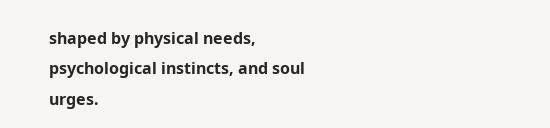shaped by physical needs, psychological instincts, and soul urges.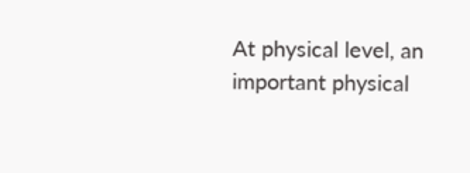At physical level, an important physical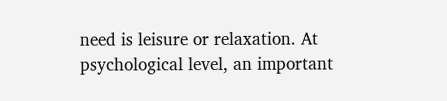need is leisure or relaxation. At psychological level, an important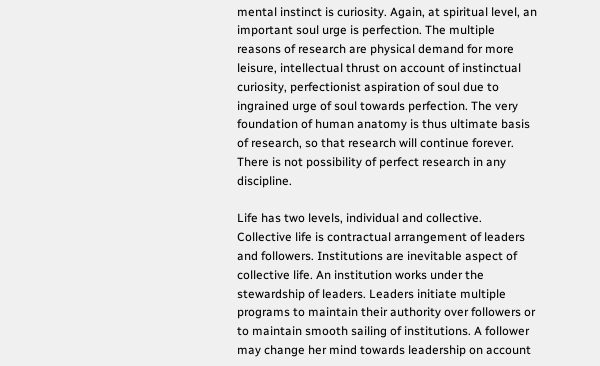mental instinct is curiosity. Again, at spiritual level, an important soul urge is perfection. The multiple reasons of research are physical demand for more leisure, intellectual thrust on account of instinctual curiosity, perfectionist aspiration of soul due to ingrained urge of soul towards perfection. The very foundation of human anatomy is thus ultimate basis of research, so that research will continue forever. There is not possibility of perfect research in any discipline.

Life has two levels, individual and collective. Collective life is contractual arrangement of leaders and followers. Institutions are inevitable aspect of collective life. An institution works under the stewardship of leaders. Leaders initiate multiple programs to maintain their authority over followers or to maintain smooth sailing of institutions. A follower may change her mind towards leadership on account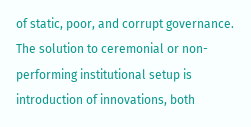of static, poor, and corrupt governance. The solution to ceremonial or non-performing institutional setup is introduction of innovations, both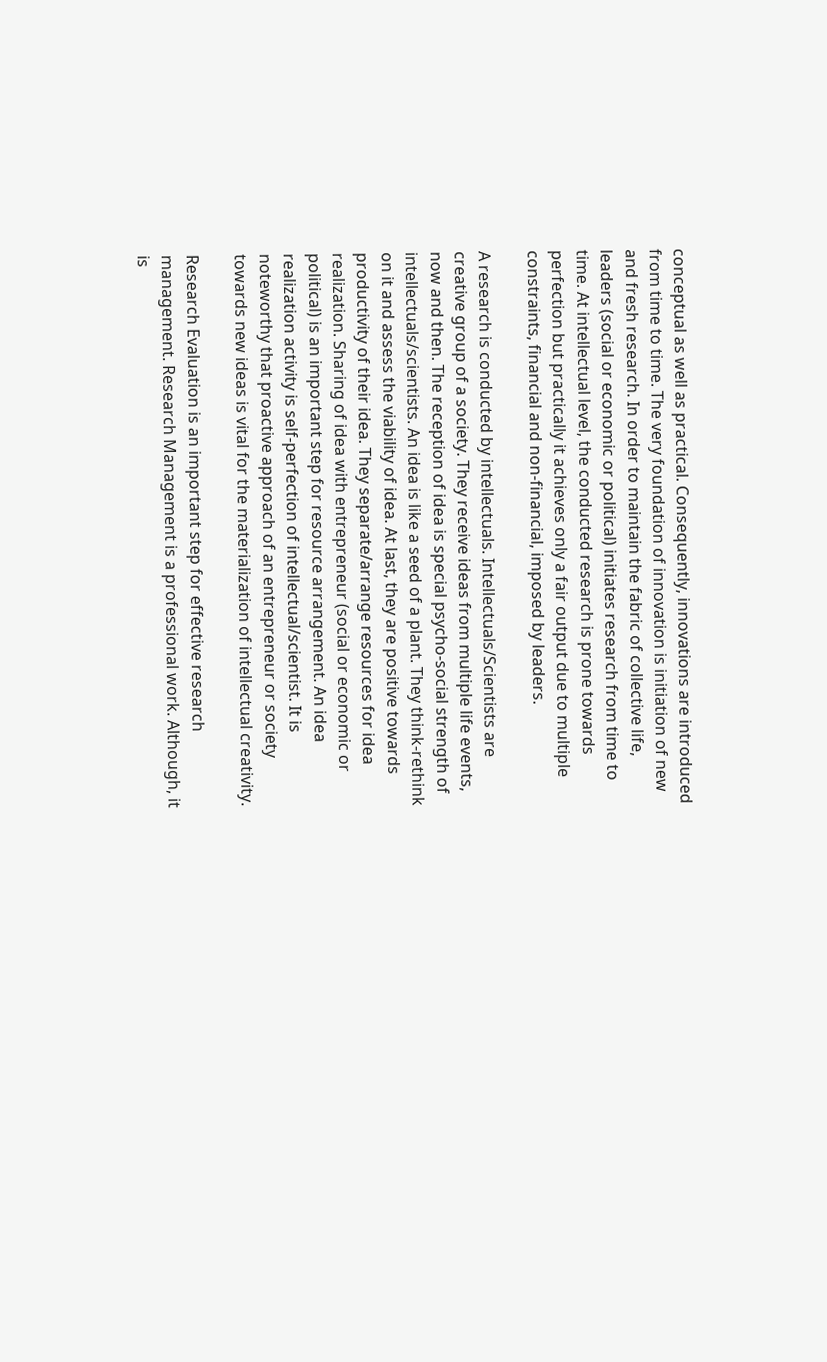conceptual as well as practical. Consequently, innovations are introduced from time to time. The very foundation of innovation is initiation of new and fresh research. In order to maintain the fabric of collective life, leaders (social or economic or political) initiates research from time to time. At intellectual level, the conducted research is prone towards perfection but practically it achieves only a fair output due to multiple constraints, financial and non-financial, imposed by leaders.

A research is conducted by intellectuals. Intellectuals/Scientists are creative group of a society. They receive ideas from multiple life events, now and then. The reception of idea is special psycho-social strength of intellectuals/scientists. An idea is like a seed of a plant. They think-rethink on it and assess the viability of idea. At last, they are positive towards productivity of their idea. They separate/arrange resources for idea realization. Sharing of idea with entrepreneur (social or economic or political) is an important step for resource arrangement. An idea realization activity is self-perfection of intellectual/scientist. It is noteworthy that proactive approach of an entrepreneur or society towards new ideas is vital for the materialization of intellectual creativity.

Research Evaluation is an important step for effective research management. Research Management is a professional work. Although, it is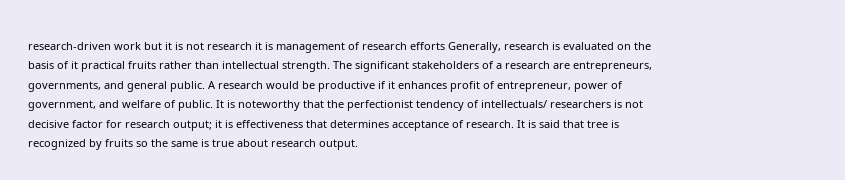research-driven work but it is not research it is management of research efforts Generally, research is evaluated on the basis of it practical fruits rather than intellectual strength. The significant stakeholders of a research are entrepreneurs, governments, and general public. A research would be productive if it enhances profit of entrepreneur, power of government, and welfare of public. It is noteworthy that the perfectionist tendency of intellectuals/ researchers is not decisive factor for research output; it is effectiveness that determines acceptance of research. It is said that tree is recognized by fruits so the same is true about research output.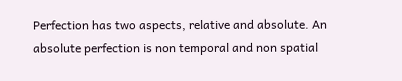Perfection has two aspects, relative and absolute. An absolute perfection is non temporal and non spatial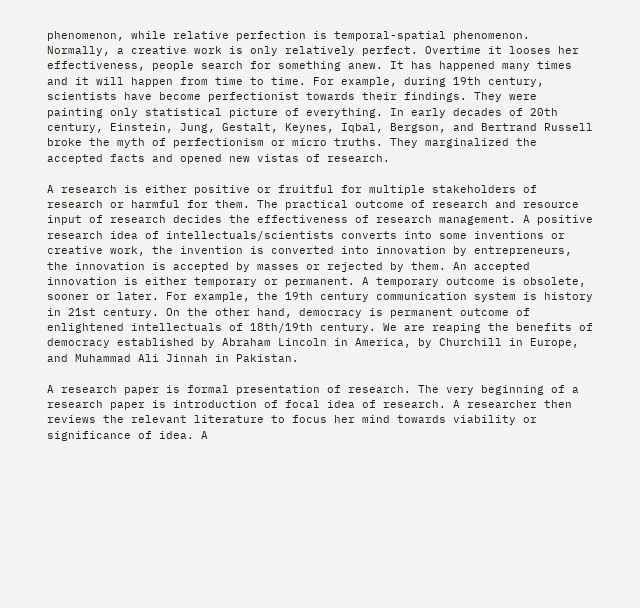phenomenon, while relative perfection is temporal-spatial phenomenon. Normally, a creative work is only relatively perfect. Overtime it looses her effectiveness, people search for something anew. It has happened many times and it will happen from time to time. For example, during 19th century, scientists have become perfectionist towards their findings. They were painting only statistical picture of everything. In early decades of 20th century, Einstein, Jung, Gestalt, Keynes, Iqbal, Bergson, and Bertrand Russell broke the myth of perfectionism or micro truths. They marginalized the accepted facts and opened new vistas of research.

A research is either positive or fruitful for multiple stakeholders of research or harmful for them. The practical outcome of research and resource input of research decides the effectiveness of research management. A positive research idea of intellectuals/scientists converts into some inventions or creative work, the invention is converted into innovation by entrepreneurs, the innovation is accepted by masses or rejected by them. An accepted innovation is either temporary or permanent. A temporary outcome is obsolete, sooner or later. For example, the 19th century communication system is history in 21st century. On the other hand, democracy is permanent outcome of enlightened intellectuals of 18th/19th century. We are reaping the benefits of democracy established by Abraham Lincoln in America, by Churchill in Europe, and Muhammad Ali Jinnah in Pakistan.

A research paper is formal presentation of research. The very beginning of a research paper is introduction of focal idea of research. A researcher then reviews the relevant literature to focus her mind towards viability or significance of idea. A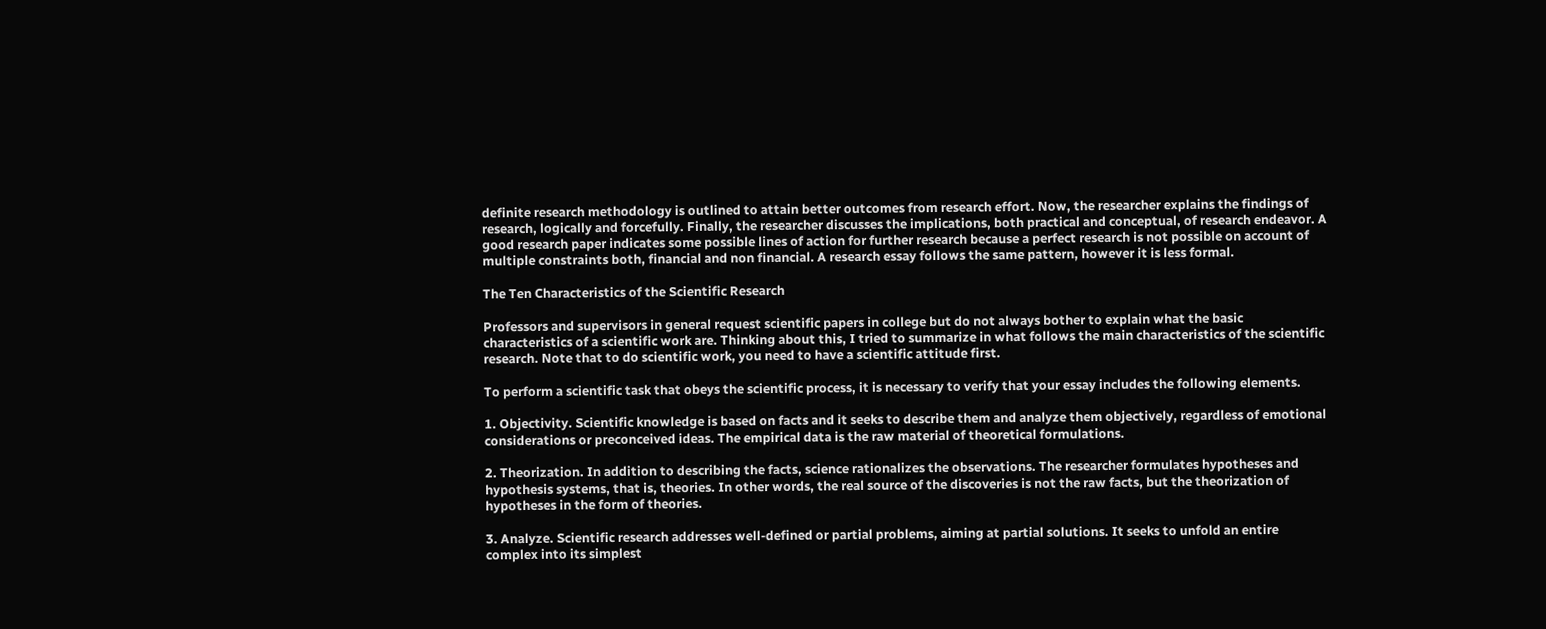definite research methodology is outlined to attain better outcomes from research effort. Now, the researcher explains the findings of research, logically and forcefully. Finally, the researcher discusses the implications, both practical and conceptual, of research endeavor. A good research paper indicates some possible lines of action for further research because a perfect research is not possible on account of multiple constraints both, financial and non financial. A research essay follows the same pattern, however it is less formal.

The Ten Characteristics of the Scientific Research

Professors and supervisors in general request scientific papers in college but do not always bother to explain what the basic characteristics of a scientific work are. Thinking about this, I tried to summarize in what follows the main characteristics of the scientific research. Note that to do scientific work, you need to have a scientific attitude first.

To perform a scientific task that obeys the scientific process, it is necessary to verify that your essay includes the following elements.

1. Objectivity. Scientific knowledge is based on facts and it seeks to describe them and analyze them objectively, regardless of emotional considerations or preconceived ideas. The empirical data is the raw material of theoretical formulations.

2. Theorization. In addition to describing the facts, science rationalizes the observations. The researcher formulates hypotheses and hypothesis systems, that is, theories. In other words, the real source of the discoveries is not the raw facts, but the theorization of hypotheses in the form of theories.

3. Analyze. Scientific research addresses well-defined or partial problems, aiming at partial solutions. It seeks to unfold an entire complex into its simplest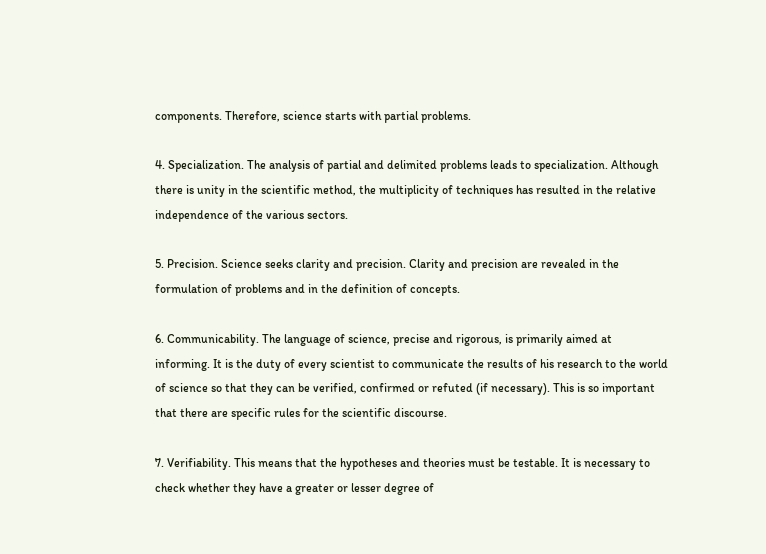components. Therefore, science starts with partial problems.

4. Specialization. The analysis of partial and delimited problems leads to specialization. Although there is unity in the scientific method, the multiplicity of techniques has resulted in the relative independence of the various sectors.

5. Precision. Science seeks clarity and precision. Clarity and precision are revealed in the formulation of problems and in the definition of concepts.

6. Communicability. The language of science, precise and rigorous, is primarily aimed at informing. It is the duty of every scientist to communicate the results of his research to the world of science so that they can be verified, confirmed or refuted (if necessary). This is so important that there are specific rules for the scientific discourse.

7. Verifiability. This means that the hypotheses and theories must be testable. It is necessary to check whether they have a greater or lesser degree of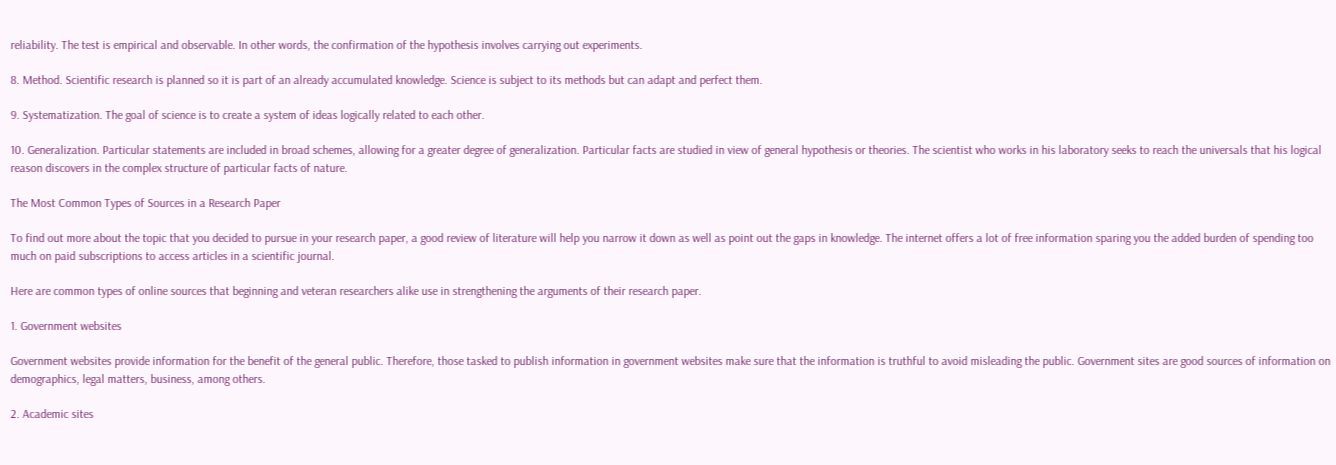reliability. The test is empirical and observable. In other words, the confirmation of the hypothesis involves carrying out experiments.

8. Method. Scientific research is planned so it is part of an already accumulated knowledge. Science is subject to its methods but can adapt and perfect them.

9. Systematization. The goal of science is to create a system of ideas logically related to each other.

10. Generalization. Particular statements are included in broad schemes, allowing for a greater degree of generalization. Particular facts are studied in view of general hypothesis or theories. The scientist who works in his laboratory seeks to reach the universals that his logical reason discovers in the complex structure of particular facts of nature.

The Most Common Types of Sources in a Research Paper

To find out more about the topic that you decided to pursue in your research paper, a good review of literature will help you narrow it down as well as point out the gaps in knowledge. The internet offers a lot of free information sparing you the added burden of spending too much on paid subscriptions to access articles in a scientific journal.

Here are common types of online sources that beginning and veteran researchers alike use in strengthening the arguments of their research paper.

1. Government websites

Government websites provide information for the benefit of the general public. Therefore, those tasked to publish information in government websites make sure that the information is truthful to avoid misleading the public. Government sites are good sources of information on demographics, legal matters, business, among others.

2. Academic sites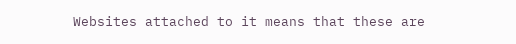Websites attached to it means that these are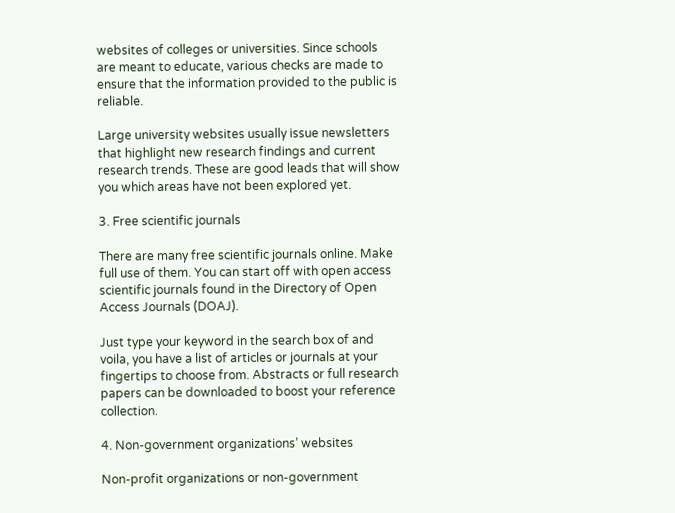websites of colleges or universities. Since schools are meant to educate, various checks are made to ensure that the information provided to the public is reliable.

Large university websites usually issue newsletters that highlight new research findings and current research trends. These are good leads that will show you which areas have not been explored yet.

3. Free scientific journals

There are many free scientific journals online. Make full use of them. You can start off with open access scientific journals found in the Directory of Open Access Journals (DOAJ).

Just type your keyword in the search box of and voila, you have a list of articles or journals at your fingertips to choose from. Abstracts or full research papers can be downloaded to boost your reference collection.

4. Non-government organizations’ websites

Non-profit organizations or non-government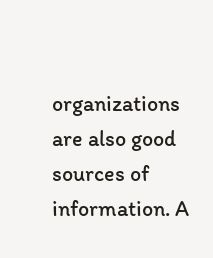organizations are also good sources of information. A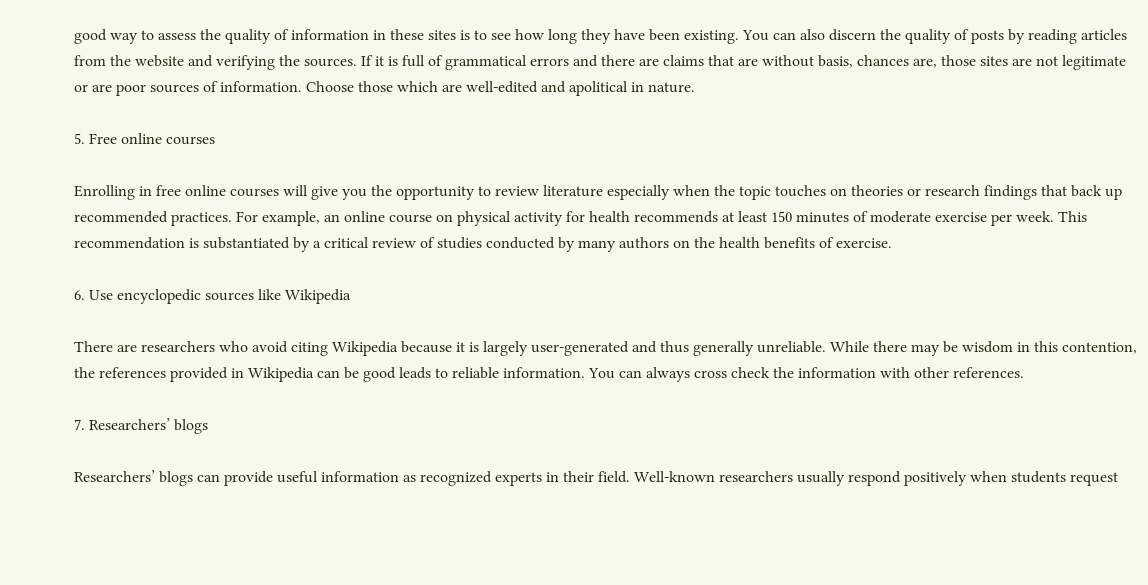good way to assess the quality of information in these sites is to see how long they have been existing. You can also discern the quality of posts by reading articles from the website and verifying the sources. If it is full of grammatical errors and there are claims that are without basis, chances are, those sites are not legitimate or are poor sources of information. Choose those which are well-edited and apolitical in nature.

5. Free online courses

Enrolling in free online courses will give you the opportunity to review literature especially when the topic touches on theories or research findings that back up recommended practices. For example, an online course on physical activity for health recommends at least 150 minutes of moderate exercise per week. This recommendation is substantiated by a critical review of studies conducted by many authors on the health benefits of exercise.

6. Use encyclopedic sources like Wikipedia

There are researchers who avoid citing Wikipedia because it is largely user-generated and thus generally unreliable. While there may be wisdom in this contention, the references provided in Wikipedia can be good leads to reliable information. You can always cross check the information with other references.

7. Researchers’ blogs

Researchers’ blogs can provide useful information as recognized experts in their field. Well-known researchers usually respond positively when students request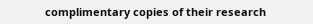complimentary copies of their research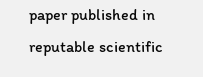paper published in reputable scientific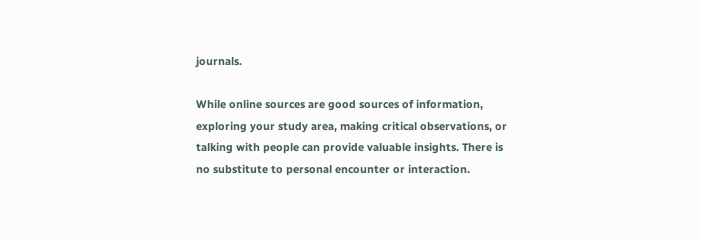journals.

While online sources are good sources of information, exploring your study area, making critical observations, or talking with people can provide valuable insights. There is no substitute to personal encounter or interaction.